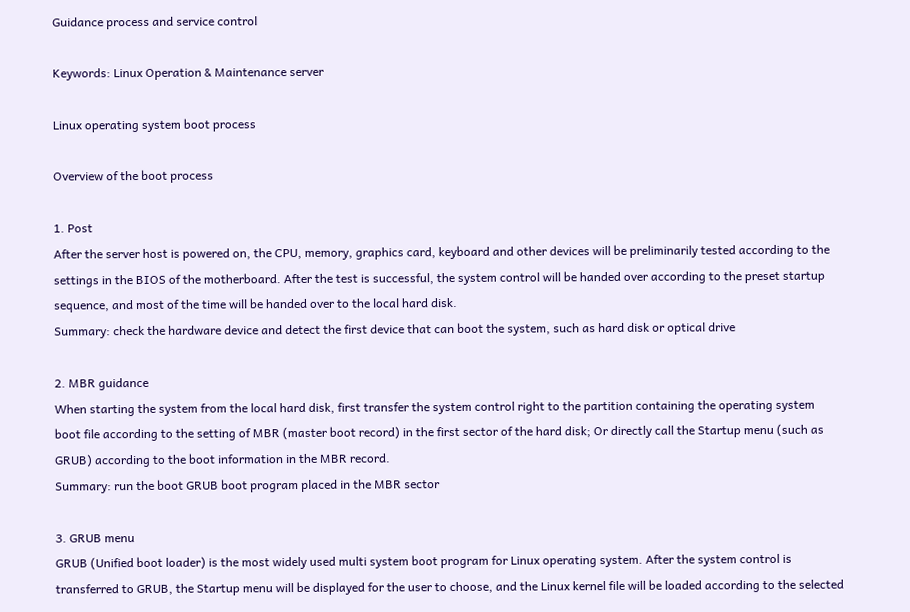Guidance process and service control

Keywords: Linux Operation & Maintenance server

Linux operating system boot process

Overview of the boot process

1. Post
After the server host is powered on, the CPU, memory, graphics card, keyboard and other devices will be preliminarily tested according to the settings in the BIOS of the motherboard. After the test is successful, the system control will be handed over according to the preset startup sequence, and most of the time will be handed over to the local hard disk.
Summary: check the hardware device and detect the first device that can boot the system, such as hard disk or optical drive

2. MBR guidance
When starting the system from the local hard disk, first transfer the system control right to the partition containing the operating system boot file according to the setting of MBR (master boot record) in the first sector of the hard disk; Or directly call the Startup menu (such as GRUB) according to the boot information in the MBR record.
Summary: run the boot GRUB boot program placed in the MBR sector

3. GRUB menu
GRUB (Unified boot loader) is the most widely used multi system boot program for Linux operating system. After the system control is transferred to GRUB, the Startup menu will be displayed for the user to choose, and the Linux kernel file will be loaded according to the selected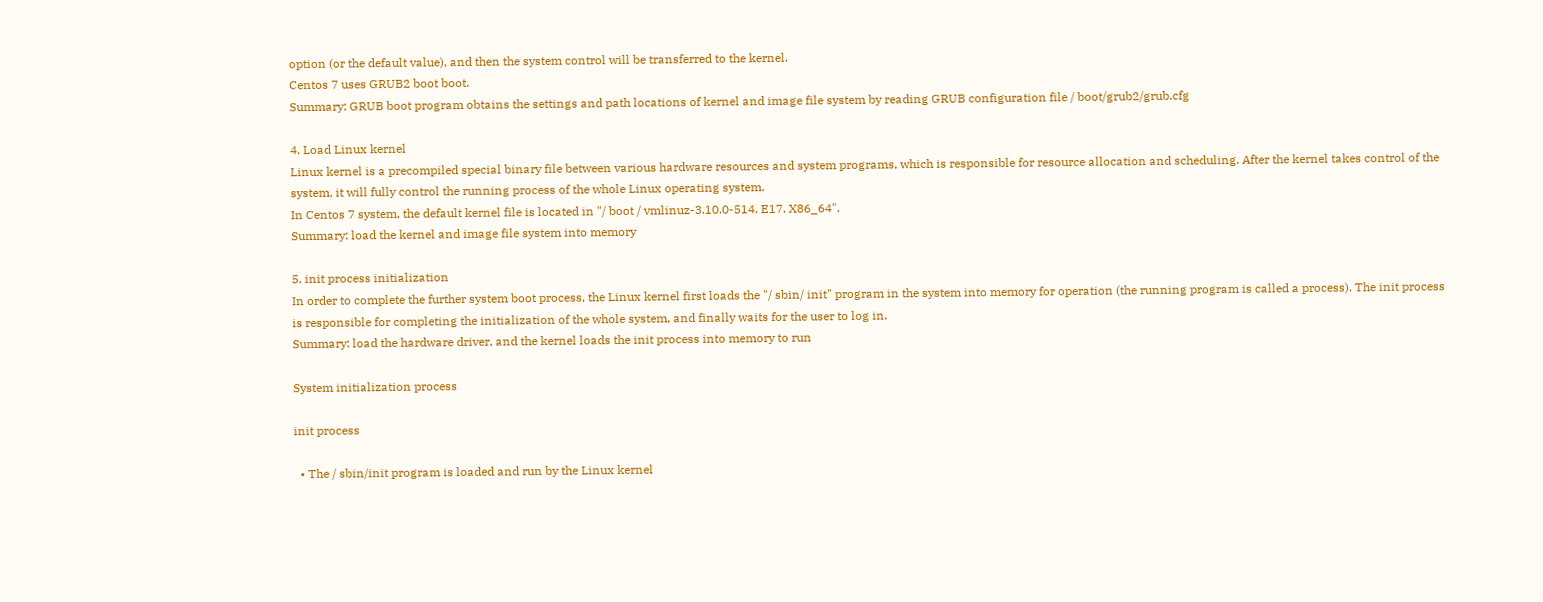option (or the default value), and then the system control will be transferred to the kernel.
Centos 7 uses GRUB2 boot boot.
Summary: GRUB boot program obtains the settings and path locations of kernel and image file system by reading GRUB configuration file / boot/grub2/grub.cfg

4. Load Linux kernel
Linux kernel is a precompiled special binary file between various hardware resources and system programs, which is responsible for resource allocation and scheduling. After the kernel takes control of the system, it will fully control the running process of the whole Linux operating system.
In Centos 7 system, the default kernel file is located in "/ boot / vmlinuz-3.10.0-514. E17. X86_64".
Summary: load the kernel and image file system into memory

5. init process initialization
In order to complete the further system boot process, the Linux kernel first loads the "/ sbin/ init" program in the system into memory for operation (the running program is called a process). The init process is responsible for completing the initialization of the whole system, and finally waits for the user to log in.
Summary: load the hardware driver, and the kernel loads the init process into memory to run

System initialization process

init process

  • The / sbin/init program is loaded and run by the Linux kernel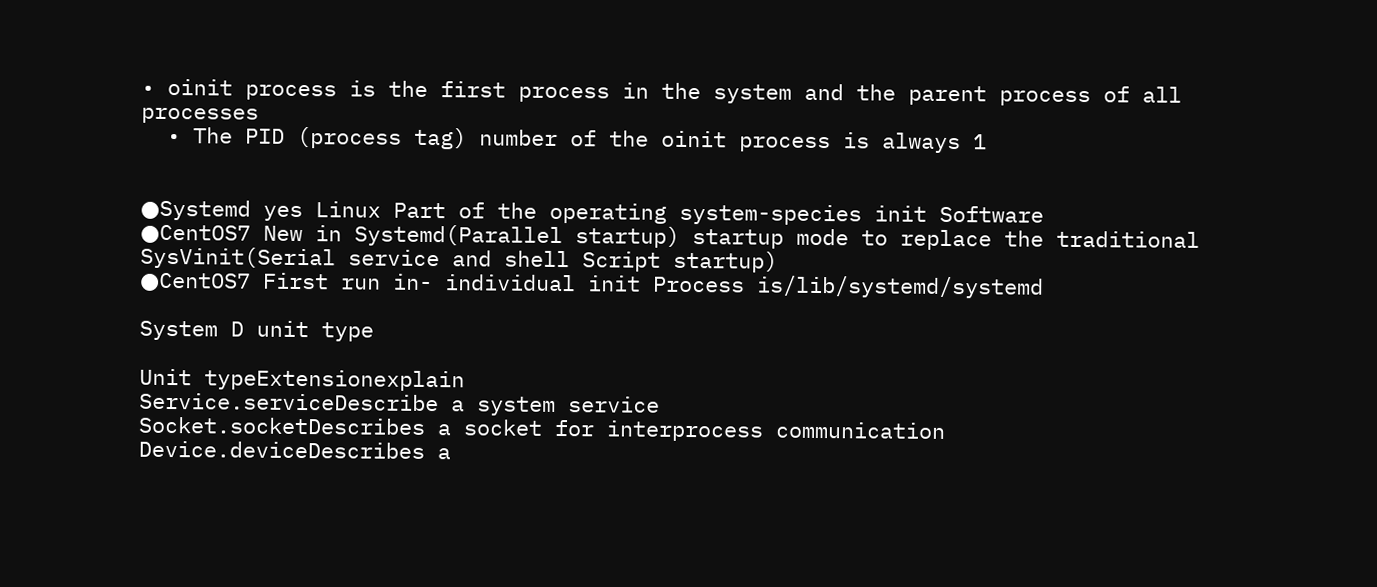• oinit process is the first process in the system and the parent process of all processes
  • The PID (process tag) number of the oinit process is always 1


●Systemd yes Linux Part of the operating system-species init Software
●CentOS7 New in Systemd(Parallel startup) startup mode to replace the traditional SysVinit(Serial service and shell Script startup)
●CentOS7 First run in- individual init Process is/lib/systemd/systemd

System D unit type

Unit typeExtensionexplain
Service.serviceDescribe a system service
Socket.socketDescribes a socket for interprocess communication
Device.deviceDescribes a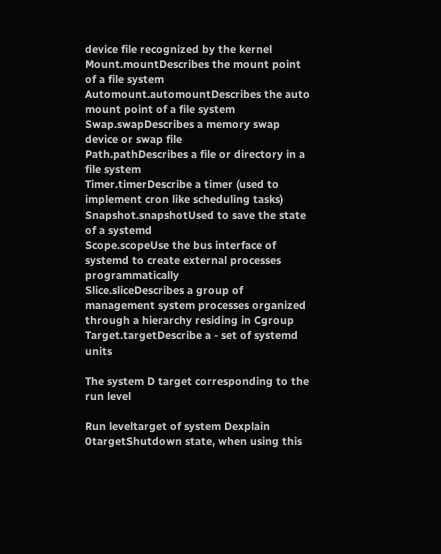device file recognized by the kernel
Mount.mountDescribes the mount point of a file system
Automount.automountDescribes the auto mount point of a file system
Swap.swapDescribes a memory swap device or swap file
Path.pathDescribes a file or directory in a file system
Timer.timerDescribe a timer (used to implement cron like scheduling tasks)
Snapshot.snapshotUsed to save the state of a systemd
Scope.scopeUse the bus interface of systemd to create external processes programmatically
Slice.sliceDescribes a group of management system processes organized through a hierarchy residing in Cgroup
Target.targetDescribe a - set of systemd units

The system D target corresponding to the run level

Run leveltarget of system Dexplain
0targetShutdown state, when using this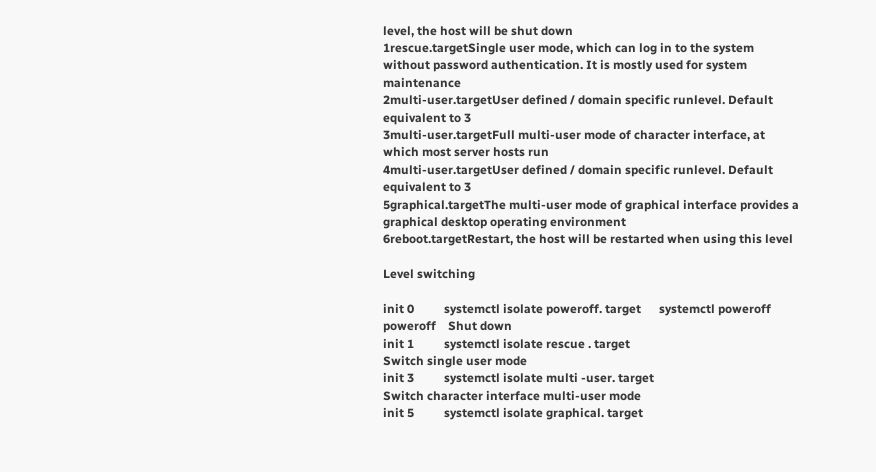level, the host will be shut down
1rescue.targetSingle user mode, which can log in to the system without password authentication. It is mostly used for system maintenance
2multi-user.targetUser defined / domain specific runlevel. Default equivalent to 3
3multi-user.targetFull multi-user mode of character interface, at which most server hosts run
4multi-user.targetUser defined / domain specific runlevel. Default equivalent to 3
5graphical.targetThe multi-user mode of graphical interface provides a graphical desktop operating environment
6reboot.targetRestart, the host will be restarted when using this level

Level switching

init 0          systemctl isolate poweroff. target      systemctl poweroff      poweroff    Shut down
init 1          systemctl isolate rescue . target                                           Switch single user mode
init 3          systemctl isolate multi -user. target                                       Switch character interface multi-user mode
init 5          systemctl isolate graphical. target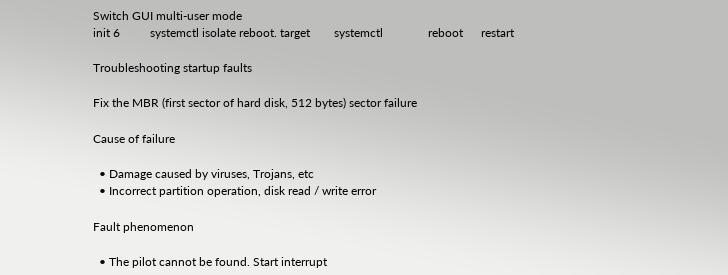Switch GUI multi-user mode
init 6          systemctl isolate reboot. target        systemctl               reboot      restart

Troubleshooting startup faults

Fix the MBR (first sector of hard disk, 512 bytes) sector failure

Cause of failure

  • Damage caused by viruses, Trojans, etc
  • Incorrect partition operation, disk read / write error

Fault phenomenon

  • The pilot cannot be found. Start interrupt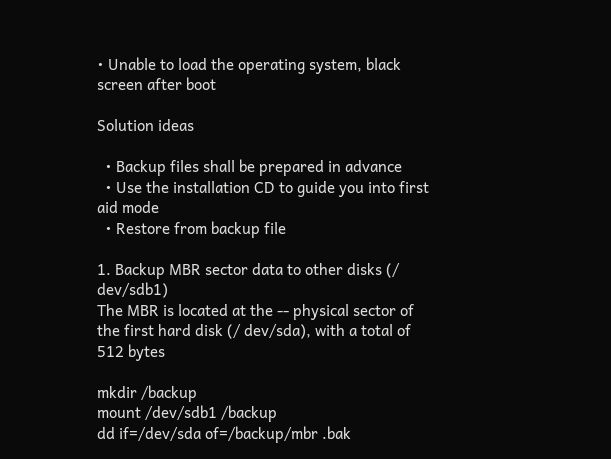• Unable to load the operating system, black screen after boot

Solution ideas

  • Backup files shall be prepared in advance
  • Use the installation CD to guide you into first aid mode
  • Restore from backup file

1. Backup MBR sector data to other disks (/ dev/sdb1)
The MBR is located at the -- physical sector of the first hard disk (/ dev/sda), with a total of 512 bytes

mkdir /backup
mount /dev/sdb1 /backup
dd if=/dev/sda of=/backup/mbr .bak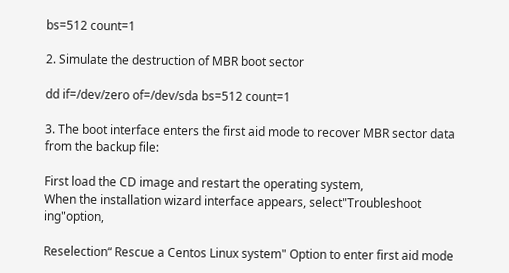bs=512 count=1

2. Simulate the destruction of MBR boot sector

dd if=/dev/zero of=/dev/sda bs=512 count=1

3. The boot interface enters the first aid mode to recover MBR sector data from the backup file:

First load the CD image and restart the operating system,
When the installation wizard interface appears, select"Troubleshoot ing"option,

Reselection“ Rescue a Centos Linux system" Option to enter first aid mode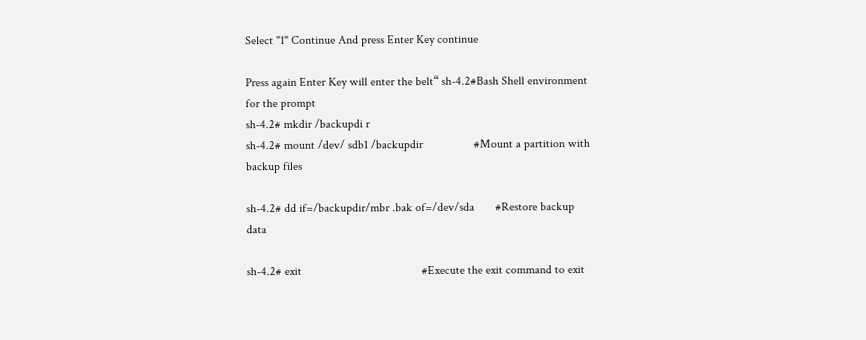Select "1" Continue And press Enter Key continue

Press again Enter Key will enter the belt“ sh-4.2#Bash Shell environment for the prompt
sh-4.2# mkdir /backupdi r
sh-4.2# mount /dev/ sdb1 /backupdir                 #Mount a partition with backup files

sh-4.2# dd if=/backupdir/mbr .bak of=/dev/sda       #Restore backup data

sh-4.2# exit                                        #Execute the exit command to exit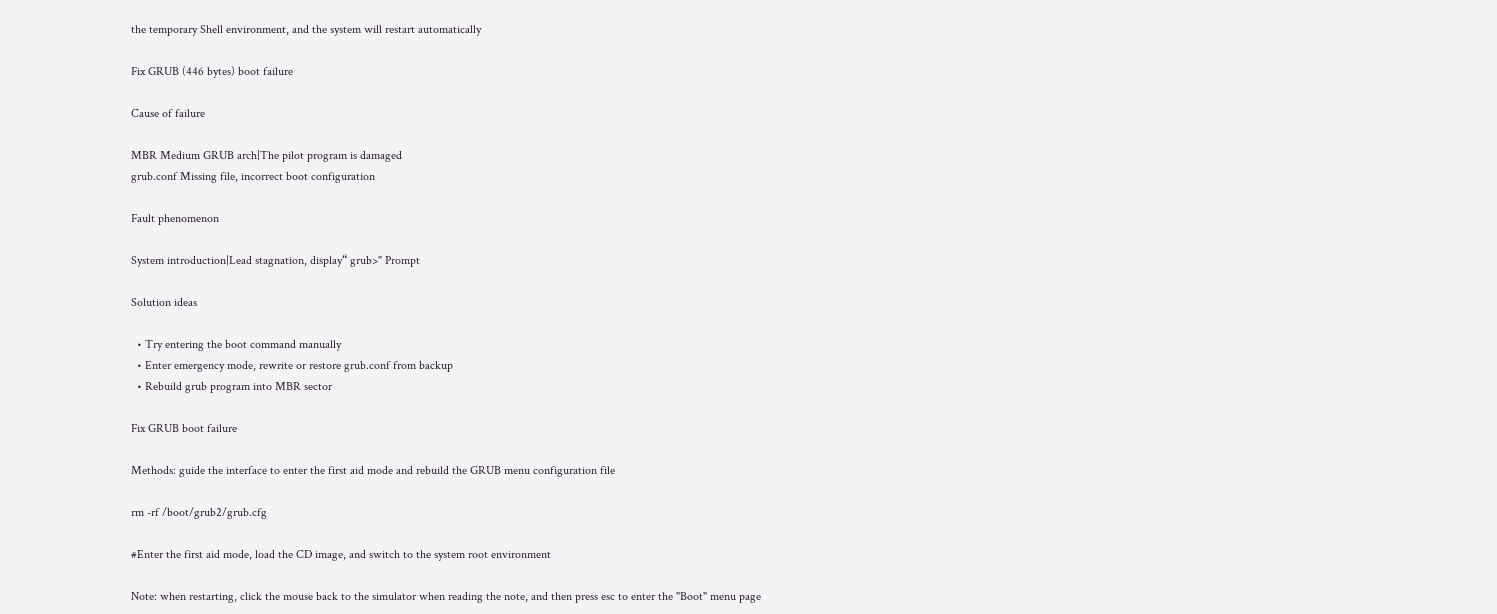the temporary Shell environment, and the system will restart automatically

Fix GRUB (446 bytes) boot failure

Cause of failure

MBR Medium GRUB arch|The pilot program is damaged
grub.conf Missing file, incorrect boot configuration

Fault phenomenon

System introduction|Lead stagnation, display“ grub>" Prompt

Solution ideas

  • Try entering the boot command manually
  • Enter emergency mode, rewrite or restore grub.conf from backup
  • Rebuild grub program into MBR sector

Fix GRUB boot failure

Methods: guide the interface to enter the first aid mode and rebuild the GRUB menu configuration file

rm -rf /boot/grub2/grub.cfg

#Enter the first aid mode, load the CD image, and switch to the system root environment

Note: when restarting, click the mouse back to the simulator when reading the note, and then press esc to enter the "Boot" menu page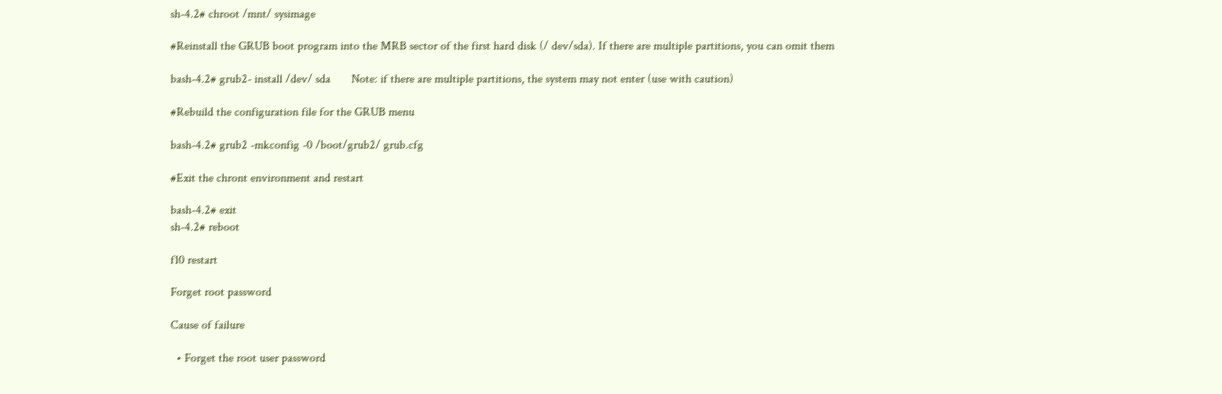sh-4.2# chroot /mnt/ sysimage

#Reinstall the GRUB boot program into the MRB sector of the first hard disk (/ dev/sda). If there are multiple partitions, you can omit them

bash-4.2# grub2- install /dev/ sda       Note: if there are multiple partitions, the system may not enter (use with caution)

#Rebuild the configuration file for the GRUB menu

bash-4.2# grub2 -mkconfig -0 /boot/grub2/ grub.cfg

#Exit the chront environment and restart

bash-4.2# exit
sh-4.2# reboot

f10 restart

Forget root password

Cause of failure

  • Forget the root user password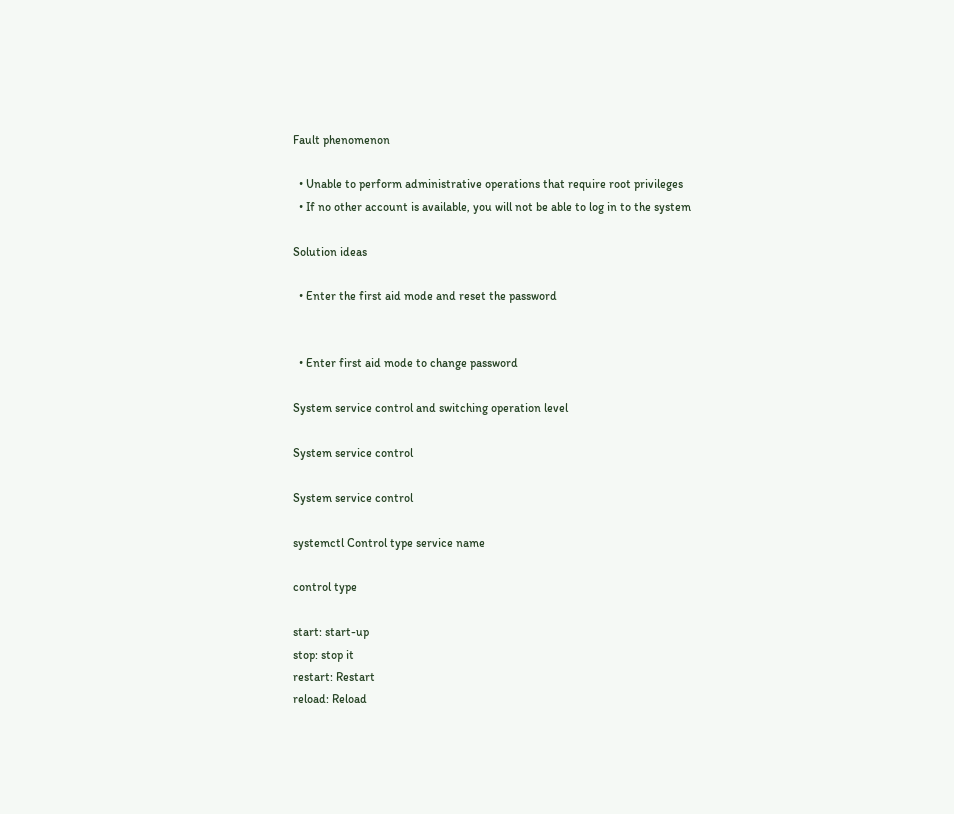Fault phenomenon

  • Unable to perform administrative operations that require root privileges
  • If no other account is available, you will not be able to log in to the system

Solution ideas

  • Enter the first aid mode and reset the password


  • Enter first aid mode to change password

System service control and switching operation level

System service control

System service control

systemctl Control type service name

control type

start: start-up
stop: stop it
restart: Restart
reload: Reload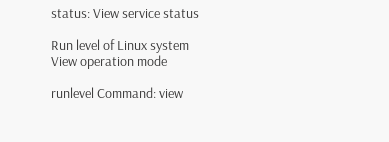status: View service status

Run level of Linux system
View operation mode

runlevel Command: view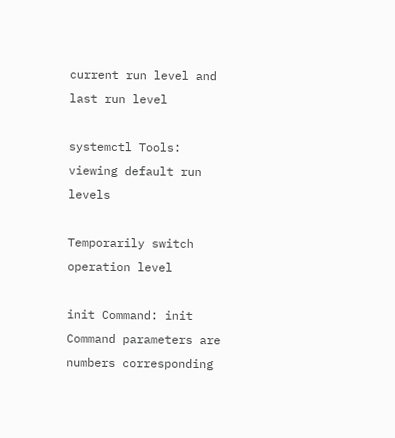current run level and last run level

systemctl Tools: viewing default run levels

Temporarily switch operation level

init Command: init Command parameters are numbers corresponding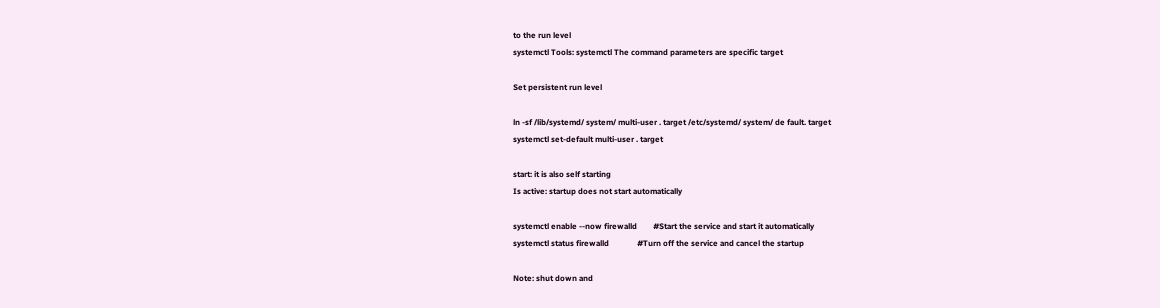to the run level
systemctl Tools: systemctl The command parameters are specific target

Set persistent run level

ln -sf /lib/systemd/ system/ multi-user . target /etc/systemd/ system/ de fault. target
systemctl set-default multi-user . target

start: it is also self starting
Is active: startup does not start automatically

systemctl enable --now firewalld        #Start the service and start it automatically
systemctl status firewalld              #Turn off the service and cancel the startup

Note: shut down and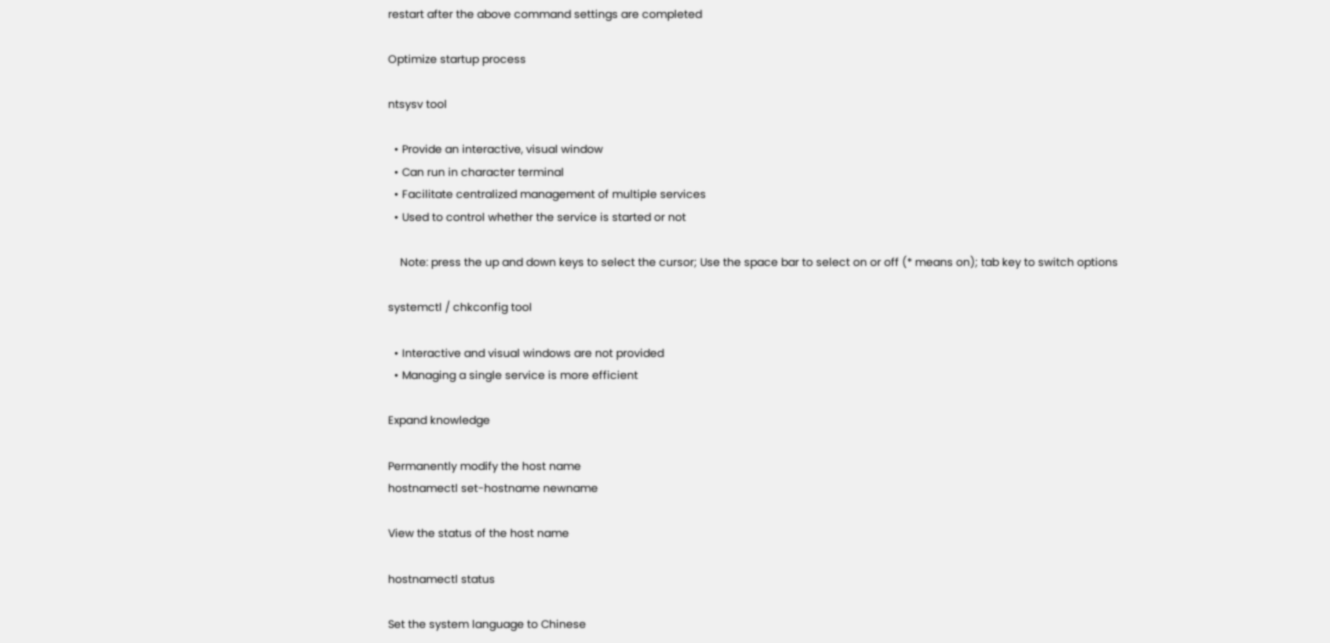restart after the above command settings are completed

Optimize startup process

ntsysv tool

  • Provide an interactive, visual window
  • Can run in character terminal
  • Facilitate centralized management of multiple services
  • Used to control whether the service is started or not

    Note: press the up and down keys to select the cursor; Use the space bar to select on or off (* means on); tab key to switch options

systemctl / chkconfig tool

  • Interactive and visual windows are not provided
  • Managing a single service is more efficient

Expand knowledge

Permanently modify the host name
hostnamectl set-hostname newname

View the status of the host name

hostnamectl status

Set the system language to Chinese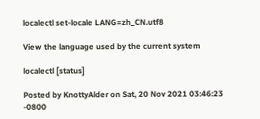localectl set-locale LANG=zh_CN.utf8

View the language used by the current system

localectl [status]

Posted by KnottyAlder on Sat, 20 Nov 2021 03:46:23 -0800